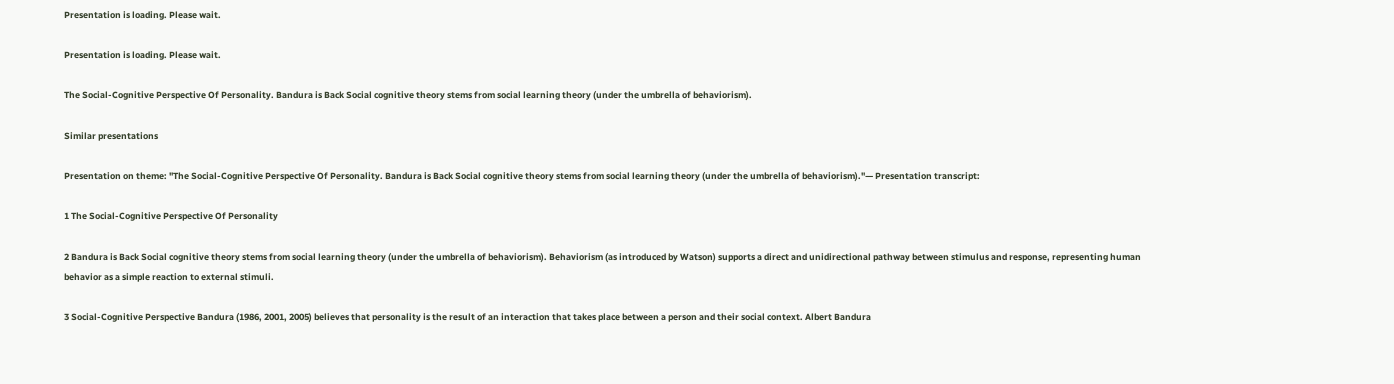Presentation is loading. Please wait.

Presentation is loading. Please wait.

The Social-Cognitive Perspective Of Personality. Bandura is Back Social cognitive theory stems from social learning theory (under the umbrella of behaviorism).

Similar presentations

Presentation on theme: "The Social-Cognitive Perspective Of Personality. Bandura is Back Social cognitive theory stems from social learning theory (under the umbrella of behaviorism)."— Presentation transcript:

1 The Social-Cognitive Perspective Of Personality

2 Bandura is Back Social cognitive theory stems from social learning theory (under the umbrella of behaviorism). Behaviorism (as introduced by Watson) supports a direct and unidirectional pathway between stimulus and response, representing human behavior as a simple reaction to external stimuli.

3 Social-Cognitive Perspective Bandura (1986, 2001, 2005) believes that personality is the result of an interaction that takes place between a person and their social context. Albert Bandura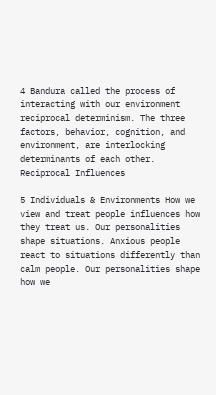4 Bandura called the process of interacting with our environment reciprocal determinism. The three factors, behavior, cognition, and environment, are interlocking determinants of each other. Reciprocal Influences

5 Individuals & Environments How we view and treat people influences how they treat us. Our personalities shape situations. Anxious people react to situations differently than calm people. Our personalities shape how we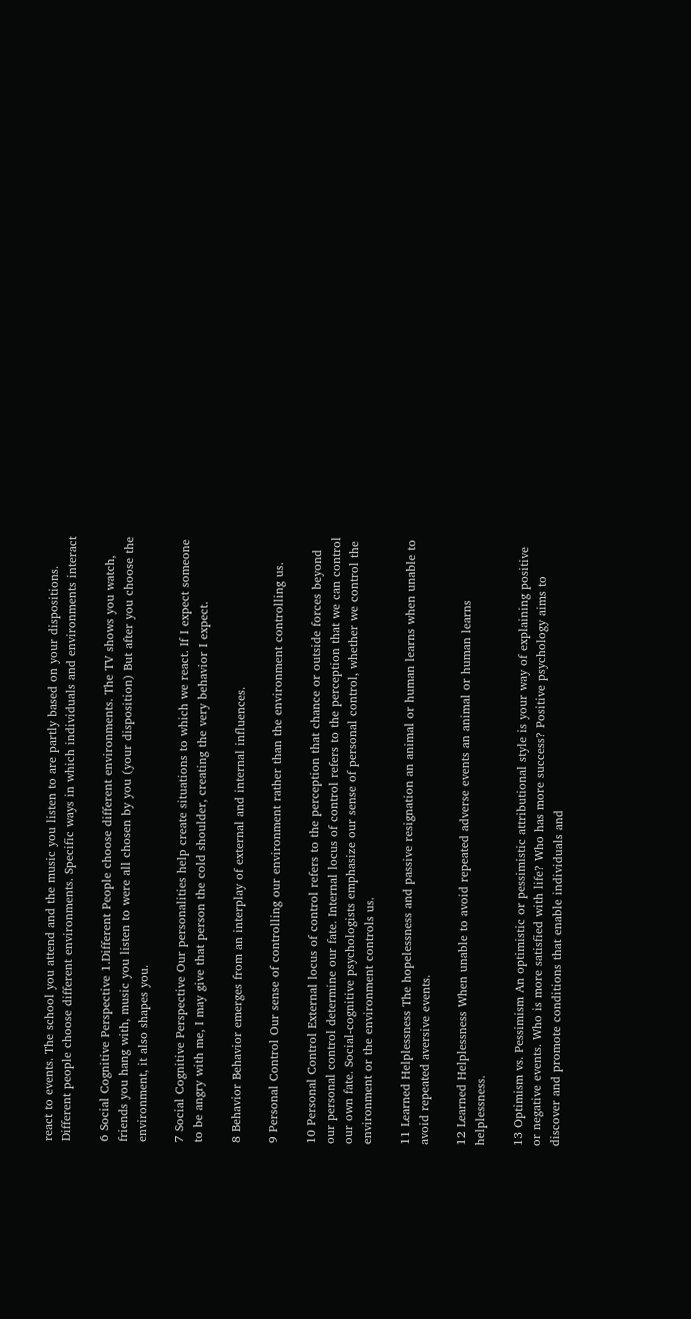react to events. The school you attend and the music you listen to are partly based on your dispositions. Different people choose different environments. Specific ways in which individuals and environments interact

6 Social Cognitive Perspective 1.Different People choose different environments. The TV shows you watch, friends you hang with, music you listen to were all chosen by you (your disposition) But after you choose the environment, it also shapes you.

7 Social Cognitive Perspective Our personalities help create situations to which we react. If I expect someone to be angry with me, I may give that person the cold shoulder, creating the very behavior I expect.

8 Behavior Behavior emerges from an interplay of external and internal influences.

9 Personal Control Our sense of controlling our environment rather than the environment controlling us.

10 Personal Control External locus of control refers to the perception that chance or outside forces beyond our personal control determine our fate. Internal locus of control refers to the perception that we can control our own fate. Social-cognitive psychologists emphasize our sense of personal control, whether we control the environment or the environment controls us.

11 Learned Helplessness The hopelessness and passive resignation an animal or human learns when unable to avoid repeated aversive events.

12 Learned Helplessness When unable to avoid repeated adverse events an animal or human learns helplessness.

13 Optimism vs. Pessimism An optimistic or pessimistic attributional style is your way of explaining positive or negative events. Who is more satisfied with life? Who has more success? Positive psychology aims to discover and promote conditions that enable individuals and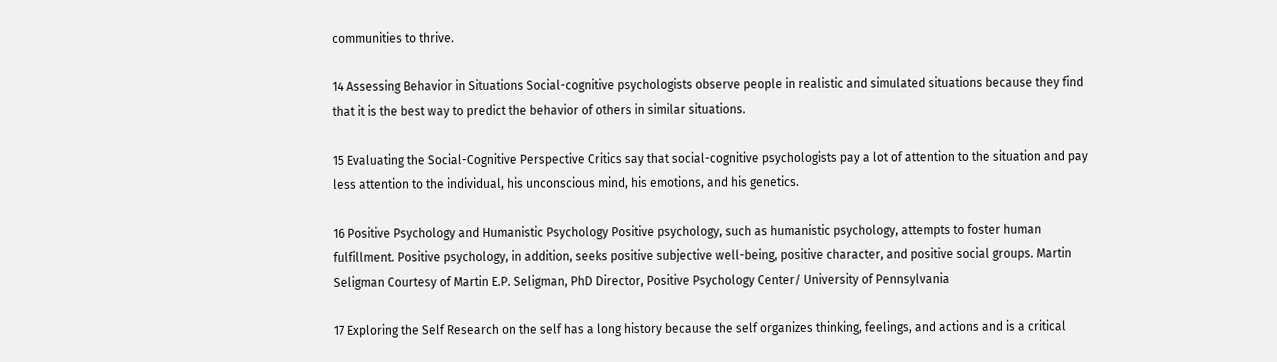communities to thrive.

14 Assessing Behavior in Situations Social-cognitive psychologists observe people in realistic and simulated situations because they find that it is the best way to predict the behavior of others in similar situations.

15 Evaluating the Social-Cognitive Perspective Critics say that social-cognitive psychologists pay a lot of attention to the situation and pay less attention to the individual, his unconscious mind, his emotions, and his genetics.

16 Positive Psychology and Humanistic Psychology Positive psychology, such as humanistic psychology, attempts to foster human fulfillment. Positive psychology, in addition, seeks positive subjective well-being, positive character, and positive social groups. Martin Seligman Courtesy of Martin E.P. Seligman, PhD Director, Positive Psychology Center/ University of Pennsylvania

17 Exploring the Self Research on the self has a long history because the self organizes thinking, feelings, and actions and is a critical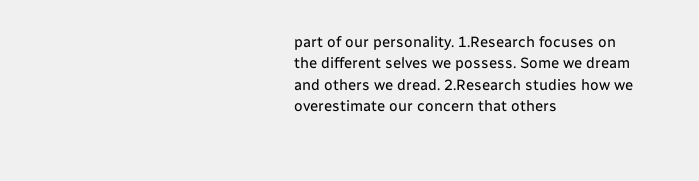part of our personality. 1.Research focuses on the different selves we possess. Some we dream and others we dread. 2.Research studies how we overestimate our concern that others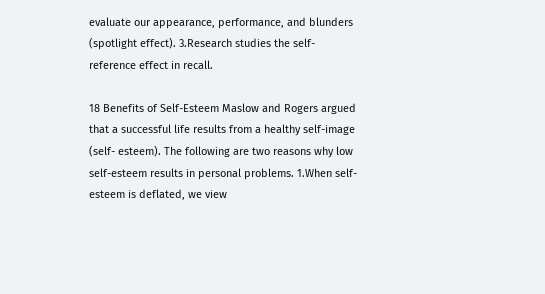evaluate our appearance, performance, and blunders (spotlight effect). 3.Research studies the self-reference effect in recall.

18 Benefits of Self-Esteem Maslow and Rogers argued that a successful life results from a healthy self-image (self- esteem). The following are two reasons why low self-esteem results in personal problems. 1.When self-esteem is deflated, we view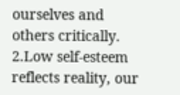ourselves and others critically. 2.Low self-esteem reflects reality, our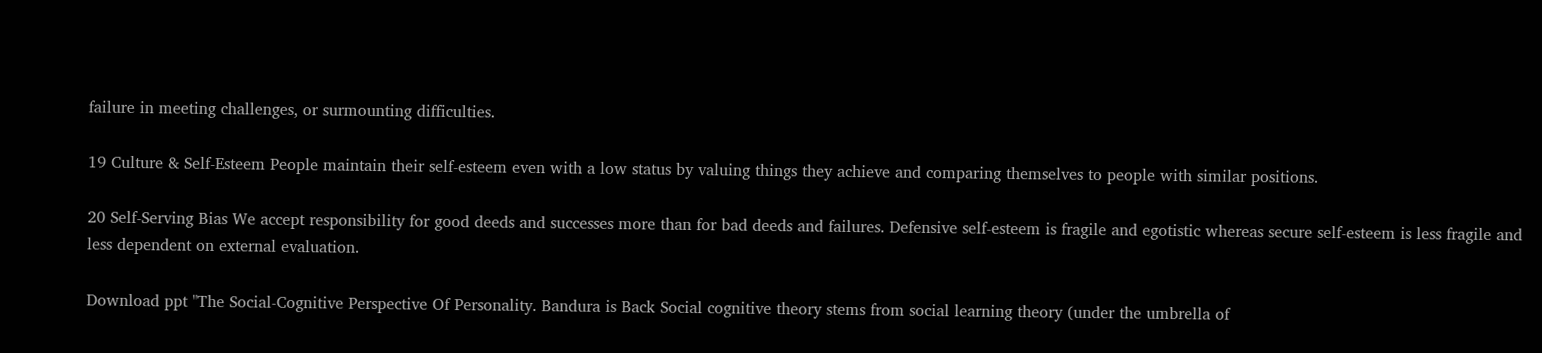failure in meeting challenges, or surmounting difficulties.

19 Culture & Self-Esteem People maintain their self-esteem even with a low status by valuing things they achieve and comparing themselves to people with similar positions.

20 Self-Serving Bias We accept responsibility for good deeds and successes more than for bad deeds and failures. Defensive self-esteem is fragile and egotistic whereas secure self-esteem is less fragile and less dependent on external evaluation.

Download ppt "The Social-Cognitive Perspective Of Personality. Bandura is Back Social cognitive theory stems from social learning theory (under the umbrella of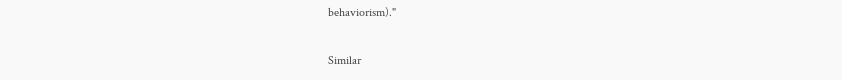behaviorism)."

Similar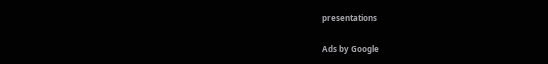presentations

Ads by Google